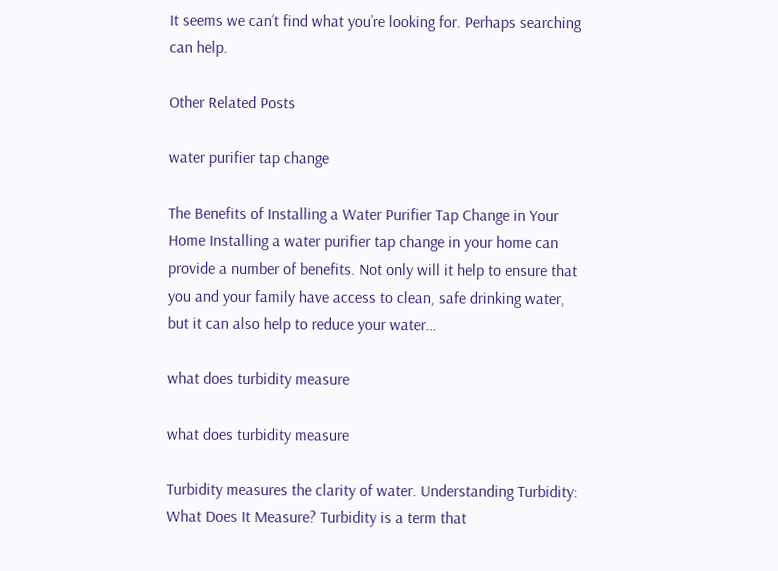It seems we can’t find what you’re looking for. Perhaps searching can help.

Other Related Posts

water purifier tap change

The Benefits of Installing a Water Purifier Tap Change in Your Home Installing a water purifier tap change in your home can provide a number of benefits. Not only will it help to ensure that you and your family have access to clean, safe drinking water, but it can also help to reduce your water…

what does turbidity measure

what does turbidity measure

Turbidity measures the clarity of water. Understanding Turbidity: What Does It Measure? Turbidity is a term that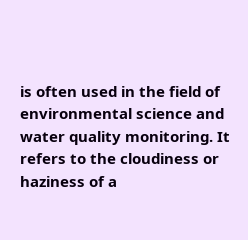is often used in the field of environmental science and water quality monitoring. It refers to the cloudiness or haziness of a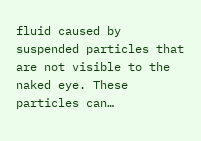fluid caused by suspended particles that are not visible to the naked eye. These particles can…